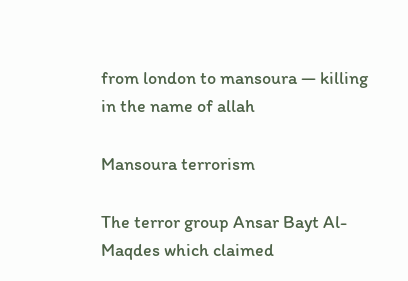from london to mansoura — killing in the name of allah

Mansoura terrorism

The terror group Ansar Bayt Al-Maqdes which claimed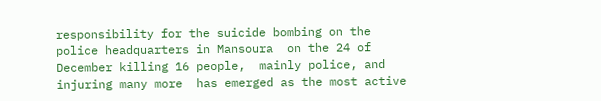responsibility for the suicide bombing on the police headquarters in Mansoura  on the 24 of December killing 16 people,  mainly police, and injuring many more  has emerged as the most active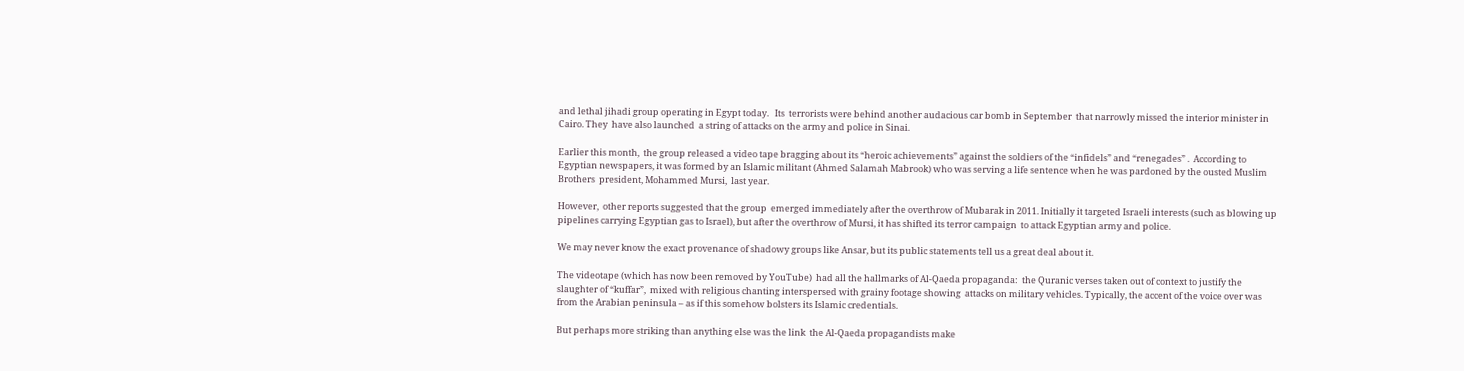and lethal jihadi group operating in Egypt today.   Its  terrorists were behind another audacious car bomb in September  that narrowly missed the interior minister in Cairo. They  have also launched  a string of attacks on the army and police in Sinai.

Earlier this month,  the group released a video tape bragging about its “heroic achievements” against the soldiers of the “infidels” and “renegades” .  According to Egyptian newspapers, it was formed by an Islamic militant (Ahmed Salamah Mabrook) who was serving a life sentence when he was pardoned by the ousted Muslim Brothers  president, Mohammed Mursi,  last year.

However,  other reports suggested that the group  emerged immediately after the overthrow of Mubarak in 2011. Initially it targeted Israeli interests (such as blowing up pipelines carrying Egyptian gas to Israel), but after the overthrow of Mursi, it has shifted its terror campaign  to attack Egyptian army and police.

We may never know the exact provenance of shadowy groups like Ansar, but its public statements tell us a great deal about it.

The videotape (which has now been removed by YouTube)  had all the hallmarks of Al-Qaeda propaganda:  the Quranic verses taken out of context to justify the slaughter of “kuffar”,  mixed with religious chanting interspersed with grainy footage showing  attacks on military vehicles. Typically, the accent of the voice over was from the Arabian peninsula – as if this somehow bolsters its Islamic credentials.

But perhaps more striking than anything else was the link  the Al-Qaeda propagandists make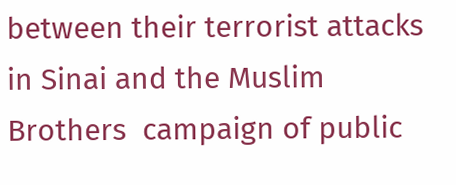between their terrorist attacks in Sinai and the Muslim Brothers  campaign of public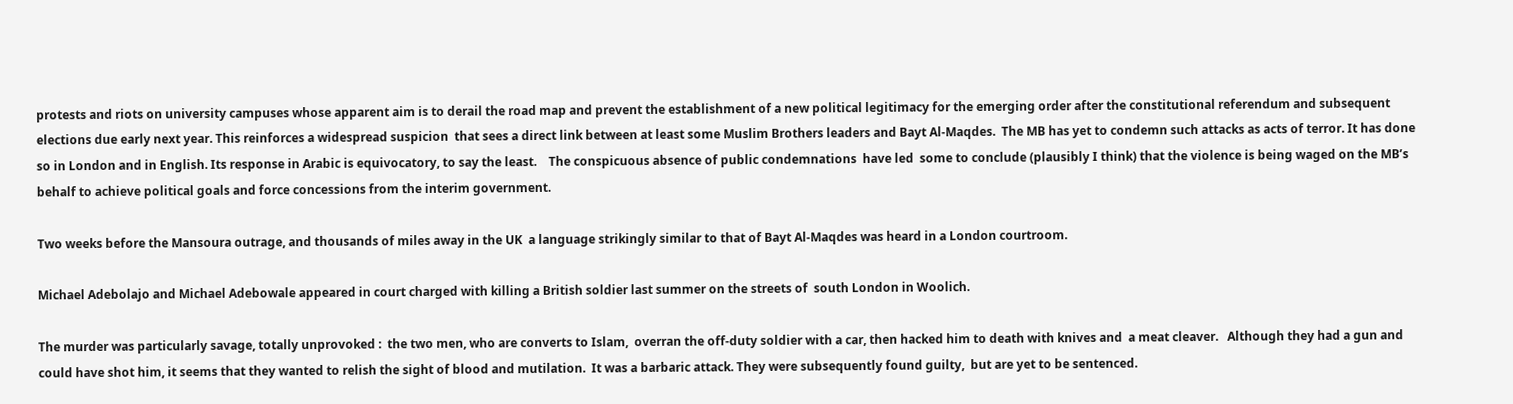protests and riots on university campuses whose apparent aim is to derail the road map and prevent the establishment of a new political legitimacy for the emerging order after the constitutional referendum and subsequent elections due early next year. This reinforces a widespread suspicion  that sees a direct link between at least some Muslim Brothers leaders and Bayt Al-Maqdes.  The MB has yet to condemn such attacks as acts of terror. It has done so in London and in English. Its response in Arabic is equivocatory, to say the least.    The conspicuous absence of public condemnations  have led  some to conclude (plausibly I think) that the violence is being waged on the MB’s  behalf to achieve political goals and force concessions from the interim government.

Two weeks before the Mansoura outrage, and thousands of miles away in the UK  a language strikingly similar to that of Bayt Al-Maqdes was heard in a London courtroom.

Michael Adebolajo and Michael Adebowale appeared in court charged with killing a British soldier last summer on the streets of  south London in Woolich.

The murder was particularly savage, totally unprovoked :  the two men, who are converts to Islam,  overran the off-duty soldier with a car, then hacked him to death with knives and  a meat cleaver.   Although they had a gun and could have shot him, it seems that they wanted to relish the sight of blood and mutilation.  It was a barbaric attack. They were subsequently found guilty,  but are yet to be sentenced.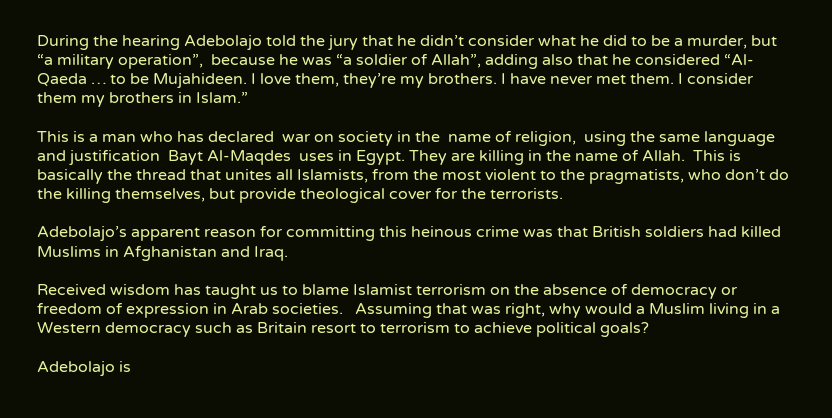During the hearing Adebolajo told the jury that he didn’t consider what he did to be a murder, but “a military operation”,  because he was “a soldier of Allah”, adding also that he considered “Al-Qaeda … to be Mujahideen. I love them, they’re my brothers. I have never met them. I consider them my brothers in Islam.”

This is a man who has declared  war on society in the  name of religion,  using the same language and justification  Bayt Al-Maqdes  uses in Egypt. They are killing in the name of Allah.  This is basically the thread that unites all Islamists, from the most violent to the pragmatists, who don’t do the killing themselves, but provide theological cover for the terrorists.

Adebolajo’s apparent reason for committing this heinous crime was that British soldiers had killed Muslims in Afghanistan and Iraq.

Received wisdom has taught us to blame Islamist terrorism on the absence of democracy or freedom of expression in Arab societies.   Assuming that was right, why would a Muslim living in a Western democracy such as Britain resort to terrorism to achieve political goals?

Adebolajo is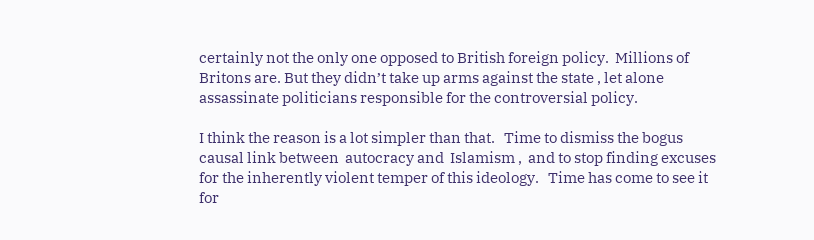certainly not the only one opposed to British foreign policy.  Millions of Britons are. But they didn’t take up arms against the state , let alone assassinate politicians responsible for the controversial policy.

I think the reason is a lot simpler than that.   Time to dismiss the bogus causal link between  autocracy and  Islamism ,  and to stop finding excuses for the inherently violent temper of this ideology.   Time has come to see it for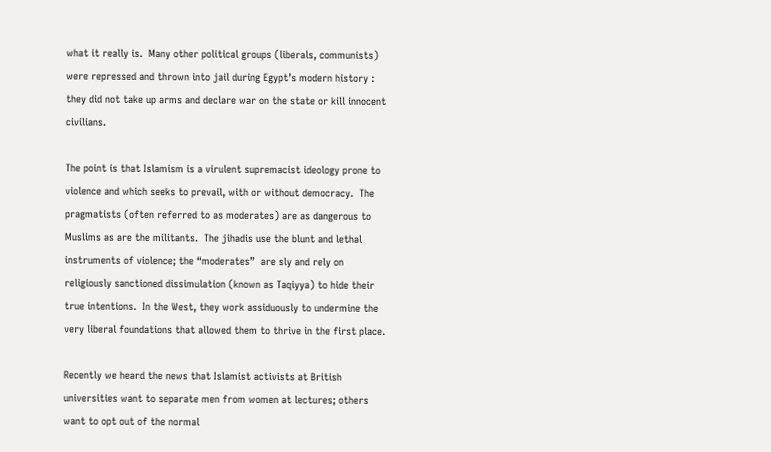what it really is.  Many other political groups (liberals, communists) were repressed and thrown into jail during Egypt’s modern history :  they did not take up arms and declare war on the state or kill innocent civilians.

The point is that Islamism is a virulent supremacist ideology prone to violence and which seeks to prevail, with or without democracy.  The pragmatists (often referred to as moderates) are as dangerous to Muslims as are the militants.  The jihadis use the blunt and lethal instruments of violence; the “moderates”  are sly and rely on religiously sanctioned dissimulation (known as Taqiyya) to hide their true intentions.  In the West, they work assiduously to undermine the very liberal foundations that allowed them to thrive in the first place.

Recently we heard the news that Islamist activists at British universities want to separate men from women at lectures; others want to opt out of the normal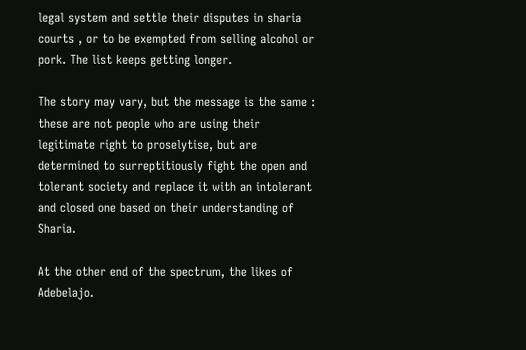legal system and settle their disputes in sharia courts , or to be exempted from selling alcohol or pork. The list keeps getting longer.

The story may vary, but the message is the same : these are not people who are using their legitimate right to proselytise, but are determined to surreptitiously fight the open and tolerant society and replace it with an intolerant and closed one based on their understanding of Sharia.

At the other end of the spectrum, the likes of Adebelajo.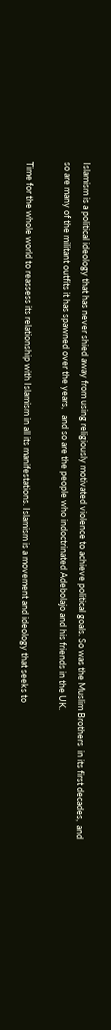Islamism is a political ideology that has never shied away from using religiously motivated violence to achieve political goals. So was the Muslim Brothers  in its first decades,  and so are many of the militant outfits it has spawned over the years,   and so are the people who indoctrinated Adebolajo and his friends in the UK.

Time for the whole world to reassess its relationship with Islamism in all its manifestations. Islamism is a movement and ideology that seeks to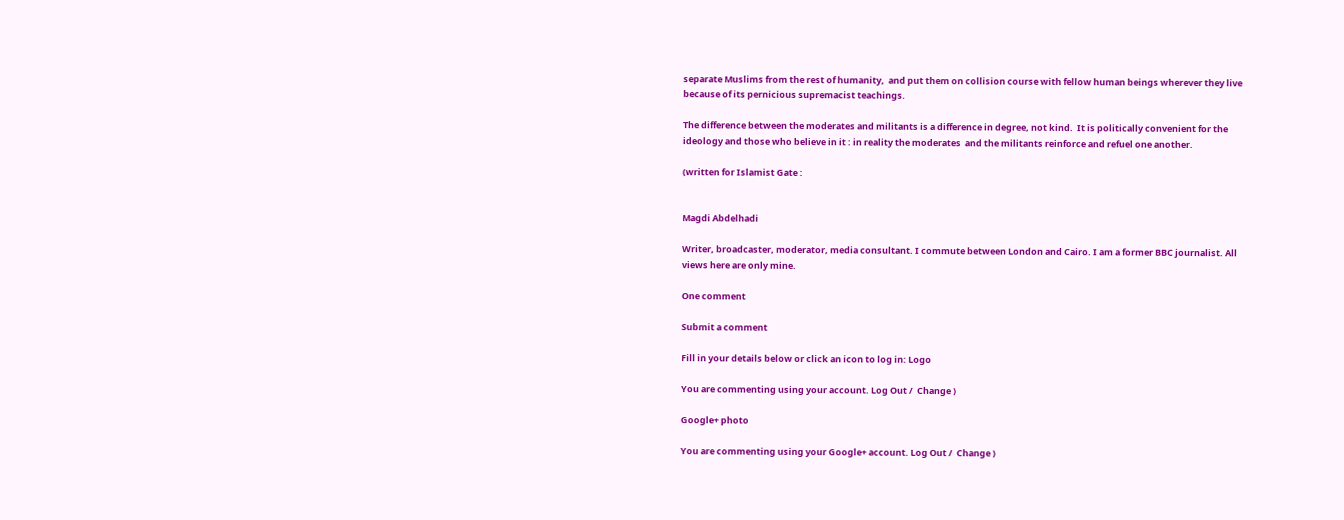separate Muslims from the rest of humanity,  and put them on collision course with fellow human beings wherever they live because of its pernicious supremacist teachings.

The difference between the moderates and militants is a difference in degree, not kind.  It is politically convenient for the ideology and those who believe in it : in reality the moderates  and the militants reinforce and refuel one another.

(written for Islamist Gate :


Magdi Abdelhadi

Writer, broadcaster, moderator, media consultant. I commute between London and Cairo. I am a former BBC journalist. All views here are only mine.

One comment

Submit a comment

Fill in your details below or click an icon to log in: Logo

You are commenting using your account. Log Out /  Change )

Google+ photo

You are commenting using your Google+ account. Log Out /  Change )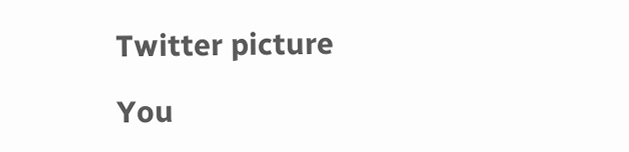Twitter picture

You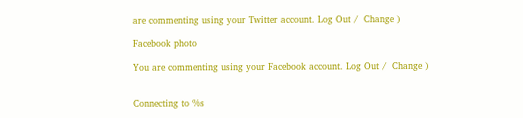are commenting using your Twitter account. Log Out /  Change )

Facebook photo

You are commenting using your Facebook account. Log Out /  Change )


Connecting to %s